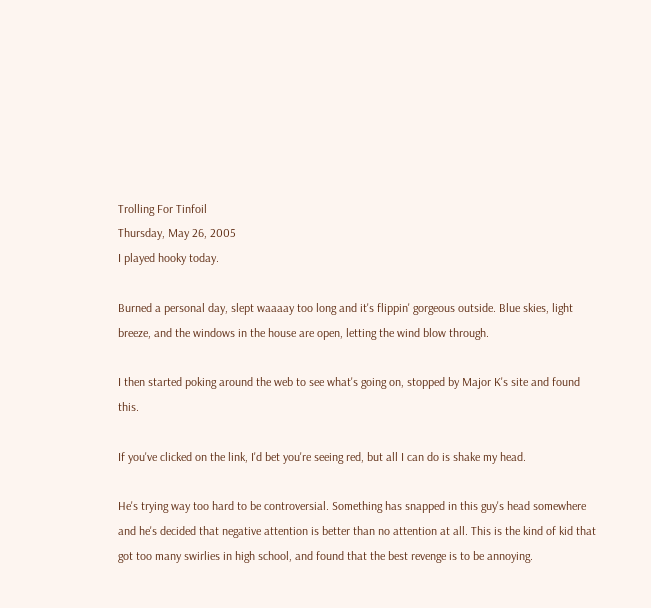Trolling For Tinfoil
Thursday, May 26, 2005
I played hooky today.

Burned a personal day, slept waaaay too long and it's flippin' gorgeous outside. Blue skies, light breeze, and the windows in the house are open, letting the wind blow through.

I then started poking around the web to see what's going on, stopped by Major K's site and found this.

If you've clicked on the link, I'd bet you're seeing red, but all I can do is shake my head.

He's trying way too hard to be controversial. Something has snapped in this guy's head somewhere and he's decided that negative attention is better than no attention at all. This is the kind of kid that got too many swirlies in high school, and found that the best revenge is to be annoying.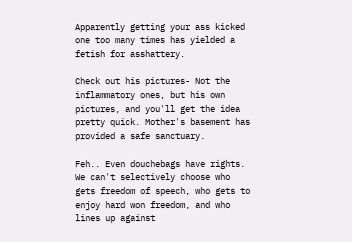Apparently getting your ass kicked one too many times has yielded a fetish for asshattery.

Check out his pictures- Not the inflammatory ones, but his own pictures, and you'll get the idea pretty quick. Mother's basement has provided a safe sanctuary.

Feh.. Even douchebags have rights. We can't selectively choose who gets freedom of speech, who gets to enjoy hard won freedom, and who lines up against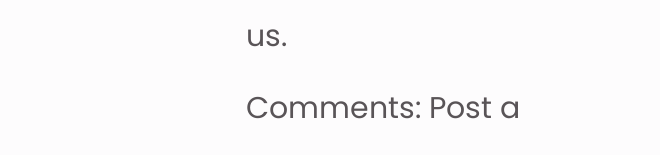us.

Comments: Post a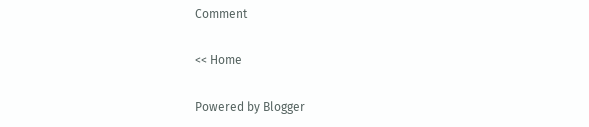Comment

<< Home

Powered by Blogger